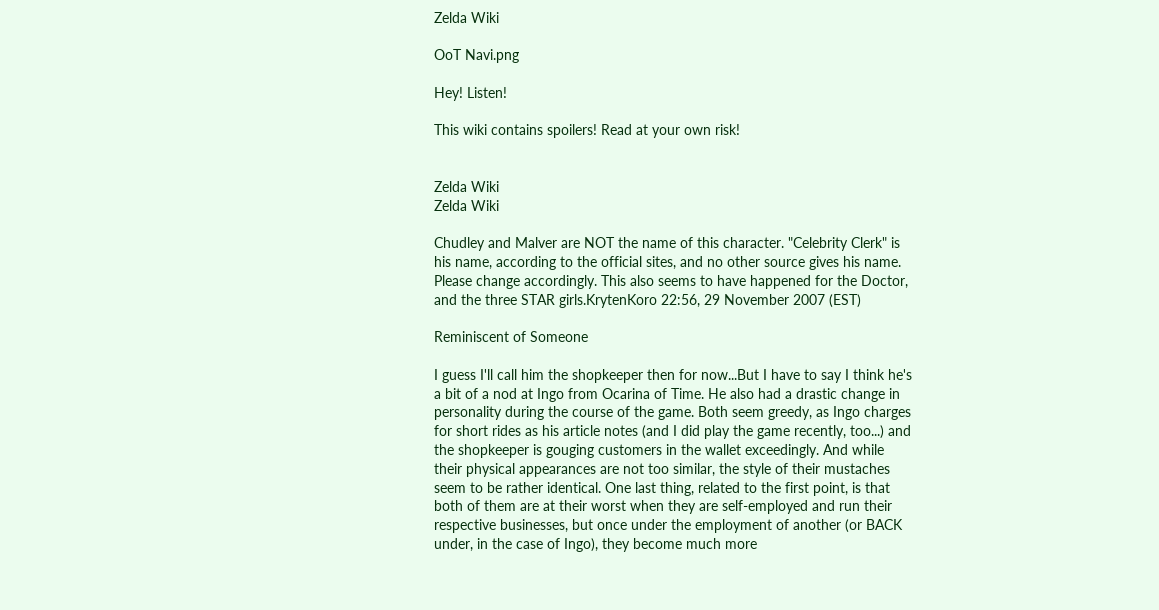Zelda Wiki

OoT Navi.png

Hey! Listen!

This wiki contains spoilers! Read at your own risk!


Zelda Wiki
Zelda Wiki

Chudley and Malver are NOT the name of this character. "Celebrity Clerk" is his name, according to the official sites, and no other source gives his name. Please change accordingly. This also seems to have happened for the Doctor, and the three STAR girls.KrytenKoro 22:56, 29 November 2007 (EST)

Reminiscent of Someone

I guess I'll call him the shopkeeper then for now...But I have to say I think he's a bit of a nod at Ingo from Ocarina of Time. He also had a drastic change in personality during the course of the game. Both seem greedy, as Ingo charges for short rides as his article notes (and I did play the game recently, too...) and the shopkeeper is gouging customers in the wallet exceedingly. And while their physical appearances are not too similar, the style of their mustaches seem to be rather identical. One last thing, related to the first point, is that both of them are at their worst when they are self-employed and run their respective businesses, but once under the employment of another (or BACK under, in the case of Ingo), they become much more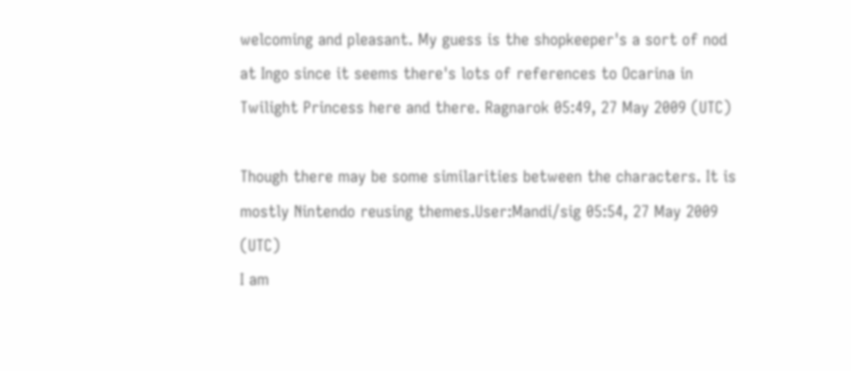welcoming and pleasant. My guess is the shopkeeper's a sort of nod at Ingo since it seems there's lots of references to Ocarina in Twilight Princess here and there. Ragnarok 05:49, 27 May 2009 (UTC)

Though there may be some similarities between the characters. It is mostly Nintendo reusing themes.User:Mandi/sig 05:54, 27 May 2009 (UTC)
I am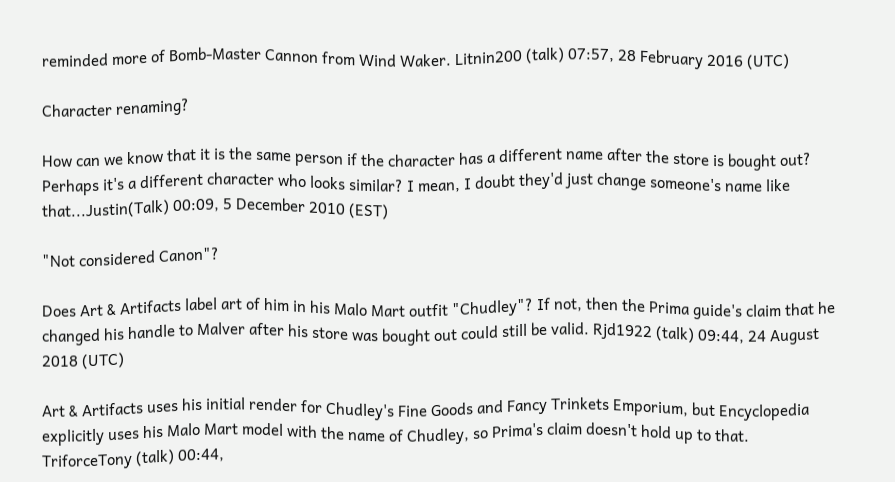reminded more of Bomb-Master Cannon from Wind Waker. Litnin200 (talk) 07:57, 28 February 2016 (UTC)

Character renaming?

How can we know that it is the same person if the character has a different name after the store is bought out? Perhaps it's a different character who looks similar? I mean, I doubt they'd just change someone's name like that...Justin(Talk) 00:09, 5 December 2010 (EST)

"Not considered Canon"?

Does Art & Artifacts label art of him in his Malo Mart outfit "Chudley"? If not, then the Prima guide's claim that he changed his handle to Malver after his store was bought out could still be valid. Rjd1922 (talk) 09:44, 24 August 2018 (UTC)

Art & Artifacts uses his initial render for Chudley's Fine Goods and Fancy Trinkets Emporium, but Encyclopedia explicitly uses his Malo Mart model with the name of Chudley, so Prima's claim doesn't hold up to that. TriforceTony (talk) 00:44,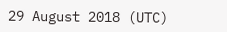29 August 2018 (UTC)